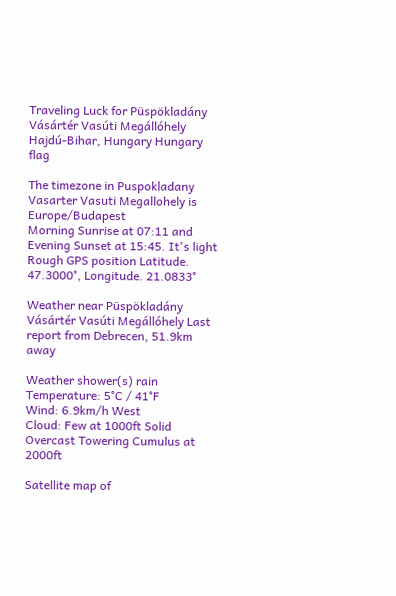Traveling Luck for Püspökladány Vásártér Vasúti Megállóhely Hajdú-Bihar, Hungary Hungary flag

The timezone in Puspokladany Vasarter Vasuti Megallohely is Europe/Budapest
Morning Sunrise at 07:11 and Evening Sunset at 15:45. It's light
Rough GPS position Latitude. 47.3000°, Longitude. 21.0833°

Weather near Püspökladány Vásártér Vasúti Megállóhely Last report from Debrecen, 51.9km away

Weather shower(s) rain Temperature: 5°C / 41°F
Wind: 6.9km/h West
Cloud: Few at 1000ft Solid Overcast Towering Cumulus at 2000ft

Satellite map of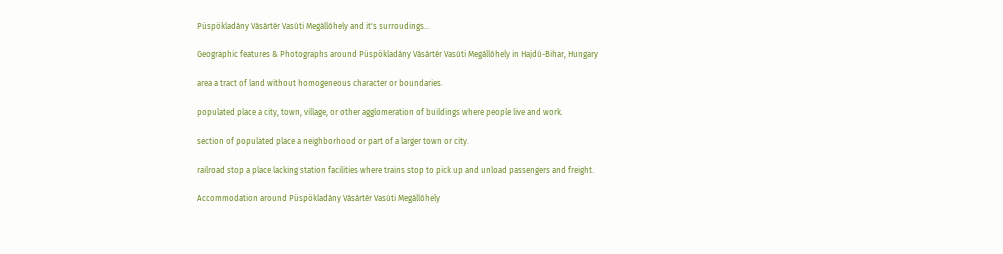Püspökladány Vásártér Vasúti Megállóhely and it's surroudings...

Geographic features & Photographs around Püspökladány Vásártér Vasúti Megállóhely in Hajdú-Bihar, Hungary

area a tract of land without homogeneous character or boundaries.

populated place a city, town, village, or other agglomeration of buildings where people live and work.

section of populated place a neighborhood or part of a larger town or city.

railroad stop a place lacking station facilities where trains stop to pick up and unload passengers and freight.

Accommodation around Püspökladány Vásártér Vasúti Megállóhely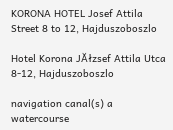KORONA HOTEL Josef Attila Street 8 to 12, Hajduszoboszlo

Hotel Korona JĂłzsef Attila Utca 8-12, Hajduszoboszlo

navigation canal(s) a watercourse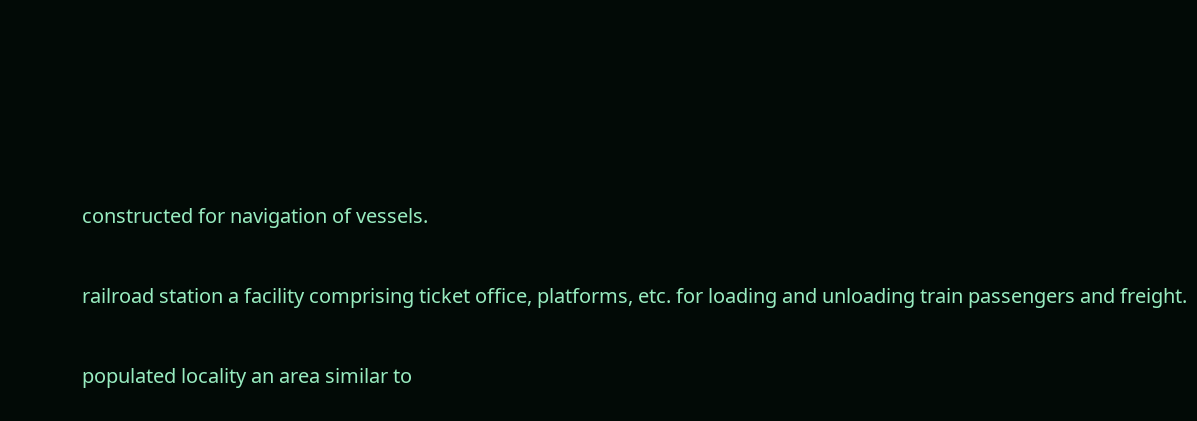constructed for navigation of vessels.

railroad station a facility comprising ticket office, platforms, etc. for loading and unloading train passengers and freight.

populated locality an area similar to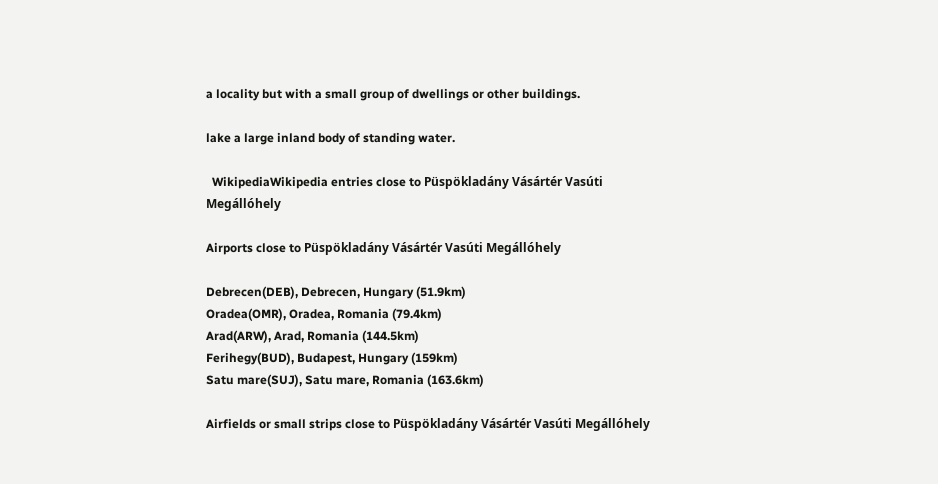a locality but with a small group of dwellings or other buildings.

lake a large inland body of standing water.

  WikipediaWikipedia entries close to Püspökladány Vásártér Vasúti Megállóhely

Airports close to Püspökladány Vásártér Vasúti Megállóhely

Debrecen(DEB), Debrecen, Hungary (51.9km)
Oradea(OMR), Oradea, Romania (79.4km)
Arad(ARW), Arad, Romania (144.5km)
Ferihegy(BUD), Budapest, Hungary (159km)
Satu mare(SUJ), Satu mare, Romania (163.6km)

Airfields or small strips close to Püspökladány Vásártér Vasúti Megállóhely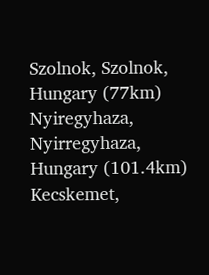Szolnok, Szolnok, Hungary (77km)
Nyiregyhaza, Nyirregyhaza, Hungary (101.4km)
Kecskemet,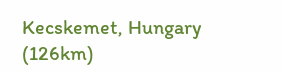Kecskemet, Hungary (126km)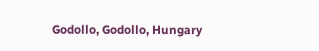Godollo, Godollo, Hungary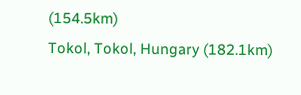(154.5km)
Tokol, Tokol, Hungary (182.1km)